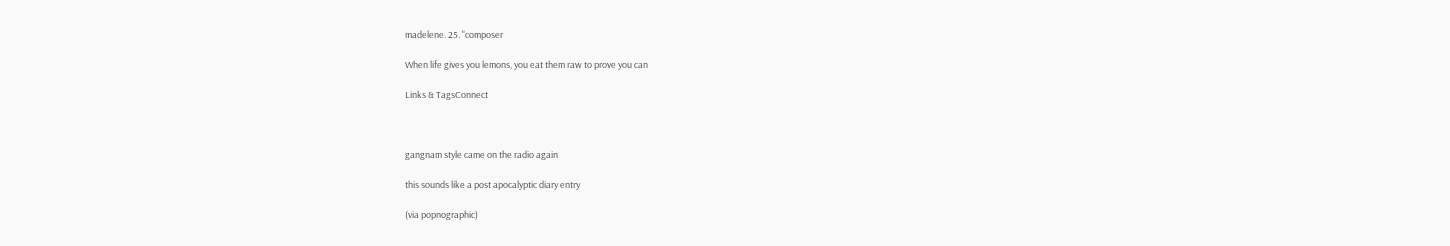madelene. 25. "composer

When life gives you lemons, you eat them raw to prove you can

Links & TagsConnect



gangnam style came on the radio again

this sounds like a post apocalyptic diary entry

(via popnographic)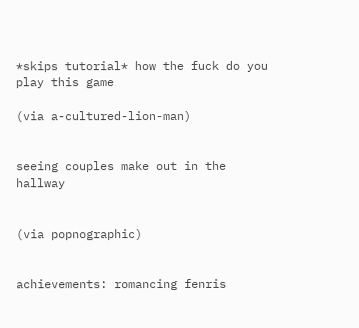*skips tutorial* how the fuck do you play this game

(via a-cultured-lion-man)


seeing couples make out in the hallway


(via popnographic)


achievements: romancing fenris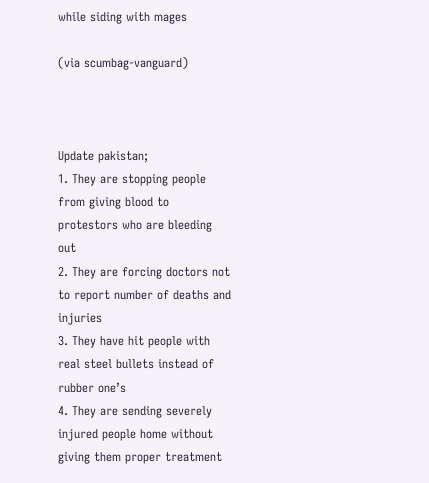while siding with mages

(via scumbag-vanguard)



Update pakistan;
1. They are stopping people from giving blood to protestors who are bleeding out
2. They are forcing doctors not to report number of deaths and injuries
3. They have hit people with real steel bullets instead of rubber one’s
4. They are sending severely injured people home without giving them proper treatment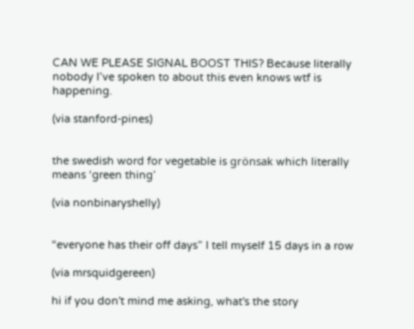CAN WE PLEASE SIGNAL BOOST THIS? Because literally nobody I’ve spoken to about this even knows wtf is happening.

(via stanford-pines)


the swedish word for vegetable is grönsak which literally means ‘green thing’

(via nonbinaryshelly)


“everyone has their off days” I tell myself 15 days in a row

(via mrsquidgereen)

hi if you don't mind me asking, what's the story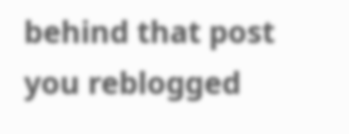behind that post you reblogged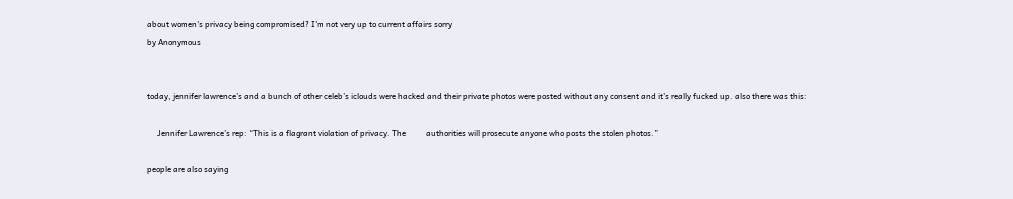about women's privacy being compromised? I'm not very up to current affairs sorry
by Anonymous


today, jennifer lawrence’s and a bunch of other celeb’s iclouds were hacked and their private photos were posted without any consent and it’s really fucked up. also there was this:

     Jennifer Lawrence’s rep: “This is a flagrant violation of privacy. The          authorities will prosecute anyone who posts the stolen photos.”

people are also saying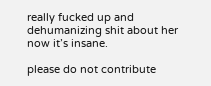really fucked up and dehumanizing shit about her now it’s insane.

please do not contribute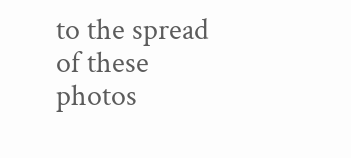to the spread of these photos